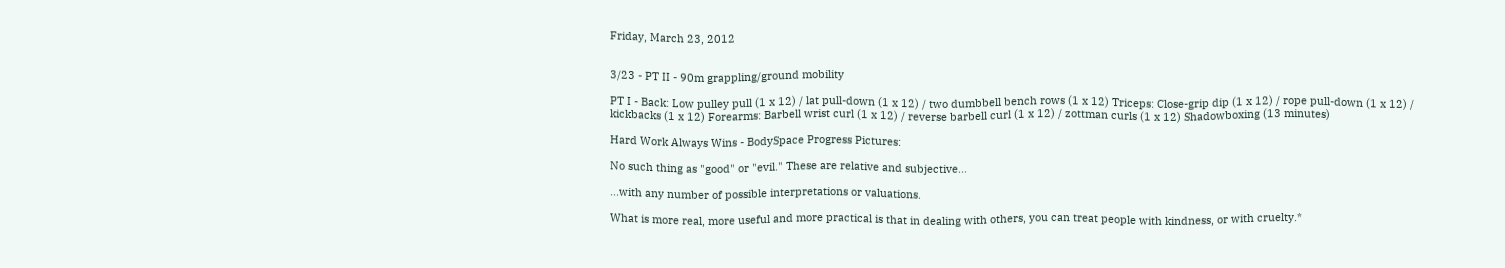Friday, March 23, 2012


3/23 - PT II - 90m grappling/ground mobility

PT I - Back: Low pulley pull (1 x 12) / lat pull-down (1 x 12) / two dumbbell bench rows (1 x 12) Triceps: Close-grip dip (1 x 12) / rope pull-down (1 x 12) / kickbacks (1 x 12) Forearms: Barbell wrist curl (1 x 12) / reverse barbell curl (1 x 12) / zottman curls (1 x 12) Shadowboxing (13 minutes)

Hard Work Always Wins - BodySpace Progress Pictures:

No such thing as "good" or "evil." These are relative and subjective...

...with any number of possible interpretations or valuations.

What is more real, more useful and more practical is that in dealing with others, you can treat people with kindness, or with cruelty.*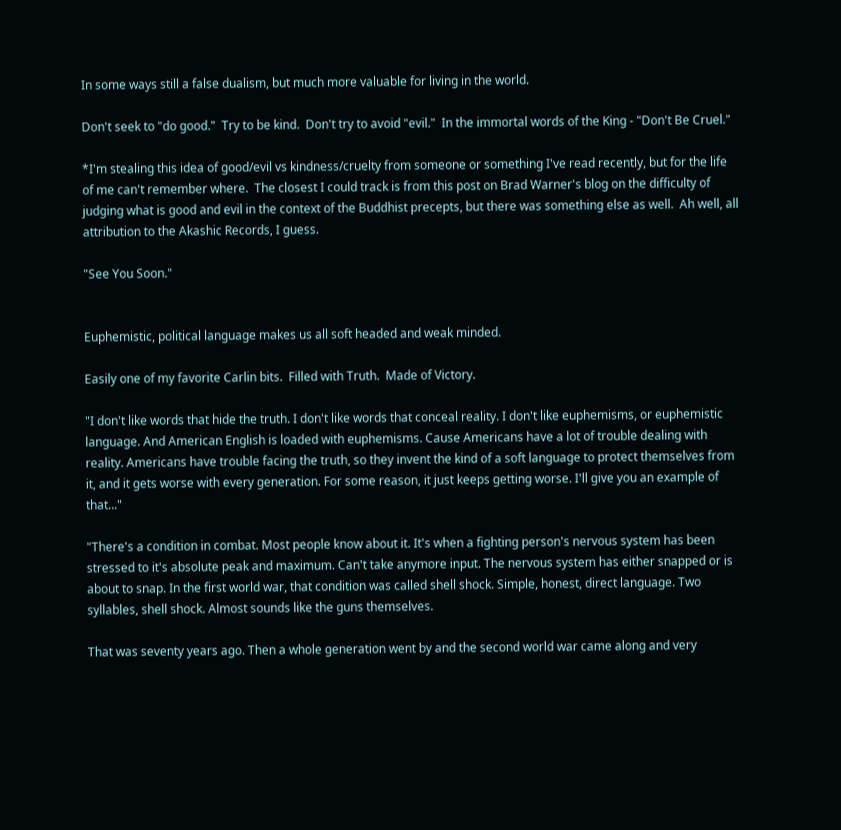In some ways still a false dualism, but much more valuable for living in the world.

Don't seek to "do good."  Try to be kind.  Don't try to avoid "evil."  In the immortal words of the King - "Don't Be Cruel."

*I'm stealing this idea of good/evil vs kindness/cruelty from someone or something I've read recently, but for the life of me can't remember where.  The closest I could track is from this post on Brad Warner's blog on the difficulty of judging what is good and evil in the context of the Buddhist precepts, but there was something else as well.  Ah well, all attribution to the Akashic Records, I guess.

"See You Soon."


Euphemistic, political language makes us all soft headed and weak minded.

Easily one of my favorite Carlin bits.  Filled with Truth.  Made of Victory.

"I don't like words that hide the truth. I don't like words that conceal reality. I don't like euphemisms, or euphemistic language. And American English is loaded with euphemisms. Cause Americans have a lot of trouble dealing with reality. Americans have trouble facing the truth, so they invent the kind of a soft language to protect themselves from it, and it gets worse with every generation. For some reason, it just keeps getting worse. I'll give you an example of that..."

"There's a condition in combat. Most people know about it. It's when a fighting person's nervous system has been stressed to it's absolute peak and maximum. Can't take anymore input. The nervous system has either snapped or is about to snap. In the first world war, that condition was called shell shock. Simple, honest, direct language. Two syllables, shell shock. Almost sounds like the guns themselves.

That was seventy years ago. Then a whole generation went by and the second world war came along and very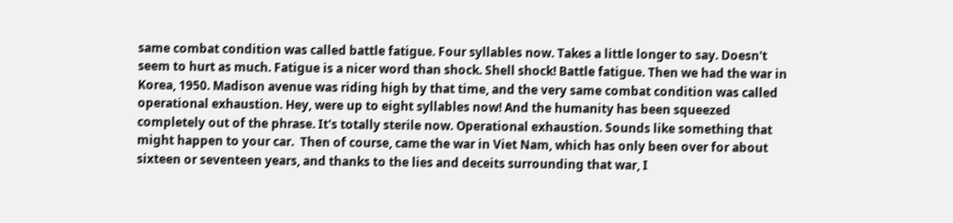same combat condition was called battle fatigue. Four syllables now. Takes a little longer to say. Doesn't seem to hurt as much. Fatigue is a nicer word than shock. Shell shock! Battle fatigue. Then we had the war in Korea, 1950. Madison avenue was riding high by that time, and the very same combat condition was called operational exhaustion. Hey, were up to eight syllables now! And the humanity has been squeezed completely out of the phrase. It's totally sterile now. Operational exhaustion. Sounds like something that might happen to your car.  Then of course, came the war in Viet Nam, which has only been over for about sixteen or seventeen years, and thanks to the lies and deceits surrounding that war, I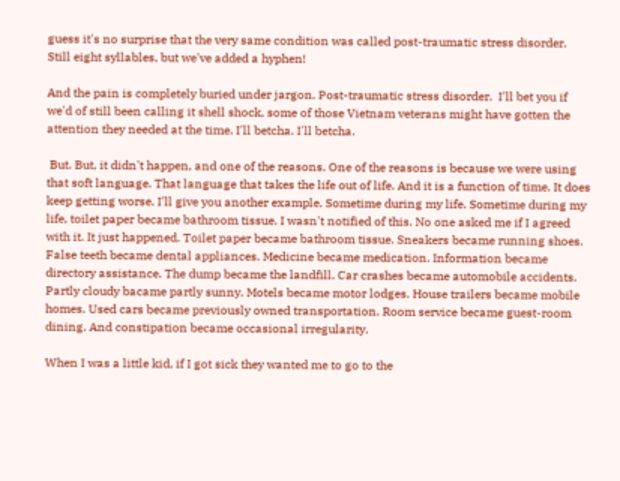guess it's no surprise that the very same condition was called post-traumatic stress disorder. Still eight syllables, but we've added a hyphen!

And the pain is completely buried under jargon. Post-traumatic stress disorder.  I'll bet you if we'd of still been calling it shell shock, some of those Vietnam veterans might have gotten the attention they needed at the time. I'll betcha. I'll betcha.

 But. But, it didn't happen, and one of the reasons. One of the reasons is because we were using that soft language. That language that takes the life out of life. And it is a function of time. It does keep getting worse. I'll give you another example. Sometime during my life. Sometime during my life, toilet paper became bathroom tissue. I wasn't notified of this. No one asked me if I agreed with it. It just happened. Toilet paper became bathroom tissue. Sneakers became running shoes. False teeth became dental appliances. Medicine became medication. Information became directory assistance. The dump became the landfill. Car crashes became automobile accidents. Partly cloudy bacame partly sunny. Motels became motor lodges. House trailers became mobile homes. Used cars became previously owned transportation. Room service became guest-room dining. And constipation became occasional irregularity.

When I was a little kid, if I got sick they wanted me to go to the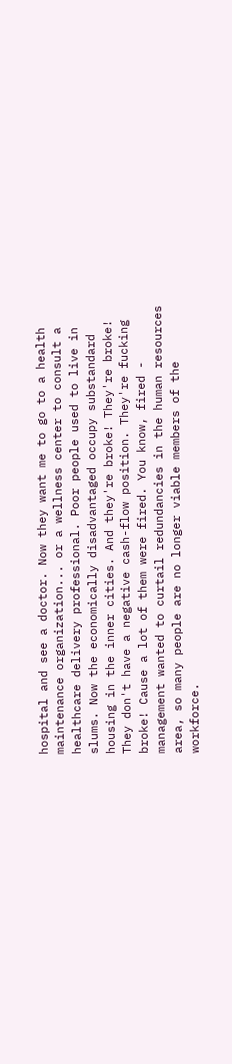hospital and see a doctor. Now they want me to go to a health maintenance organization... or a wellness center to consult a healthcare delivery professional. Poor people used to live in slums. Now the economically disadvantaged occupy substandard housing in the inner cities. And they're broke! They're broke! They don't have a negative cash-flow position. They're fucking broke! Cause a lot of them were fired. You know, fired - management wanted to curtail redundancies in the human resources area, so many people are no longer viable members of the workforce.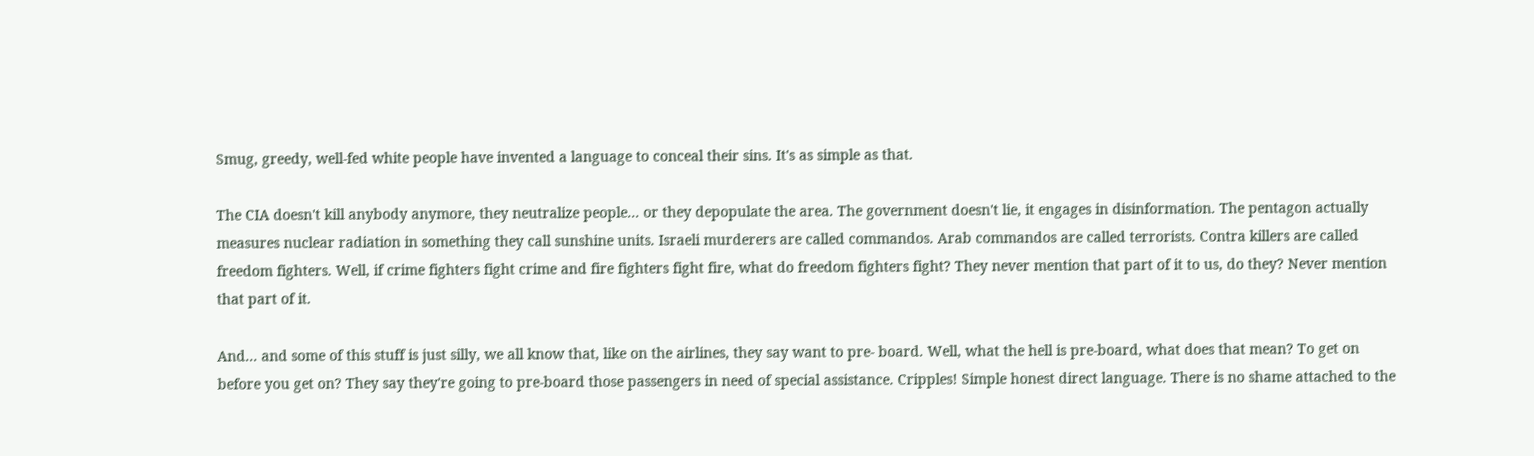Smug, greedy, well-fed white people have invented a language to conceal their sins. It's as simple as that.

The CIA doesn't kill anybody anymore, they neutralize people... or they depopulate the area. The government doesn't lie, it engages in disinformation. The pentagon actually measures nuclear radiation in something they call sunshine units. Israeli murderers are called commandos. Arab commandos are called terrorists. Contra killers are called freedom fighters. Well, if crime fighters fight crime and fire fighters fight fire, what do freedom fighters fight? They never mention that part of it to us, do they? Never mention that part of it.

And... and some of this stuff is just silly, we all know that, like on the airlines, they say want to pre- board. Well, what the hell is pre-board, what does that mean? To get on before you get on? They say they're going to pre-board those passengers in need of special assistance. Cripples! Simple honest direct language. There is no shame attached to the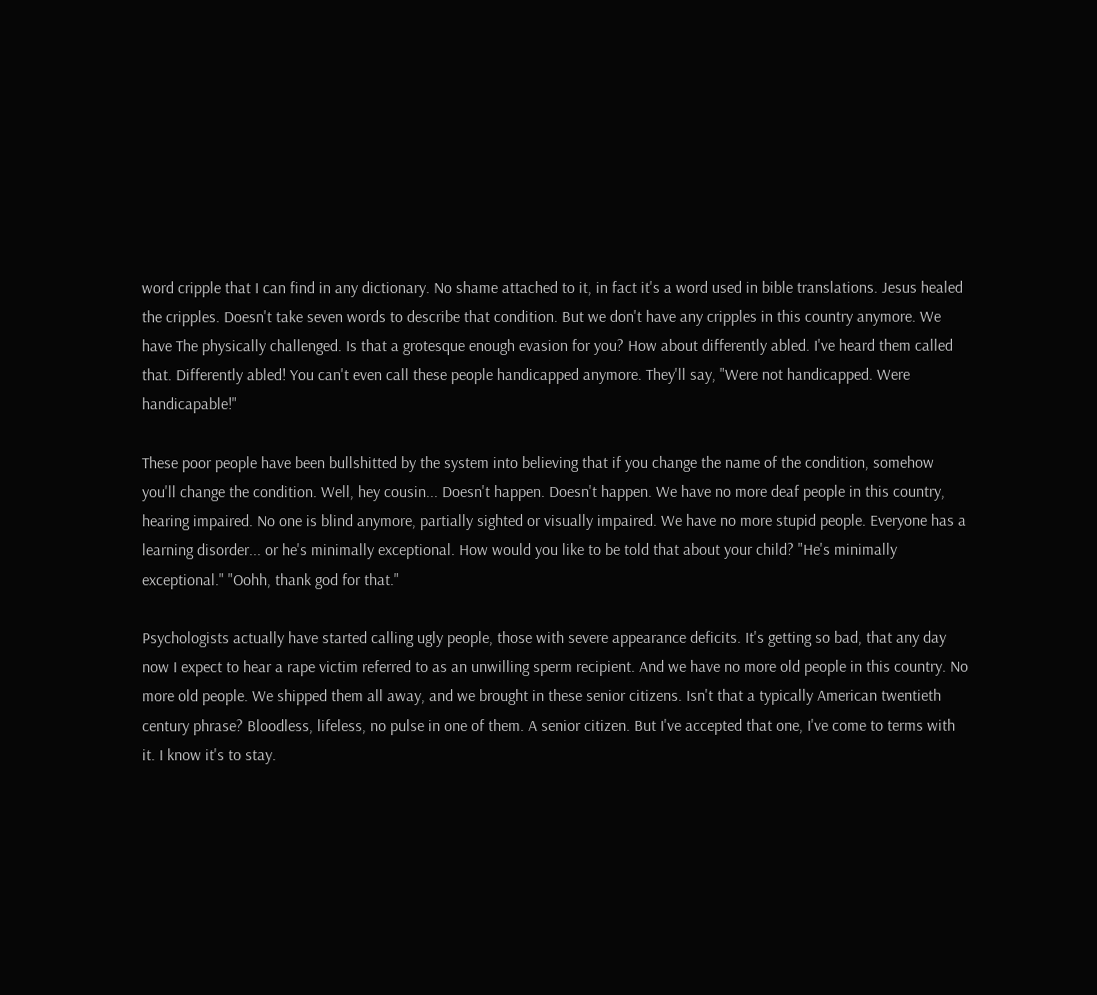word cripple that I can find in any dictionary. No shame attached to it, in fact it's a word used in bible translations. Jesus healed the cripples. Doesn't take seven words to describe that condition. But we don't have any cripples in this country anymore. We have The physically challenged. Is that a grotesque enough evasion for you? How about differently abled. I've heard them called that. Differently abled! You can't even call these people handicapped anymore. They'll say, "Were not handicapped. Were handicapable!"

These poor people have been bullshitted by the system into believing that if you change the name of the condition, somehow you'll change the condition. Well, hey cousin... Doesn't happen. Doesn't happen. We have no more deaf people in this country, hearing impaired. No one is blind anymore, partially sighted or visually impaired. We have no more stupid people. Everyone has a learning disorder... or he's minimally exceptional. How would you like to be told that about your child? "He's minimally exceptional." "Oohh, thank god for that."

Psychologists actually have started calling ugly people, those with severe appearance deficits. It's getting so bad, that any day now I expect to hear a rape victim referred to as an unwilling sperm recipient. And we have no more old people in this country. No more old people. We shipped them all away, and we brought in these senior citizens. Isn't that a typically American twentieth century phrase? Bloodless, lifeless, no pulse in one of them. A senior citizen. But I've accepted that one, I've come to terms with it. I know it's to stay.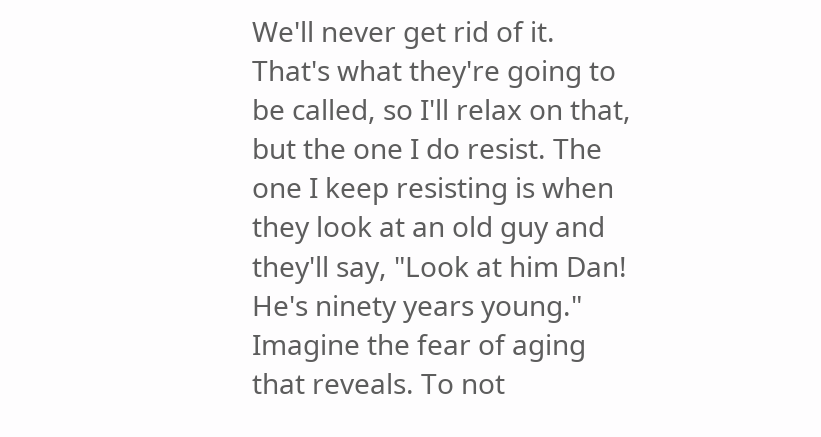We'll never get rid of it. That's what they're going to be called, so I'll relax on that, but the one I do resist. The one I keep resisting is when they look at an old guy and they'll say, "Look at him Dan! He's ninety years young." Imagine the fear of aging that reveals. To not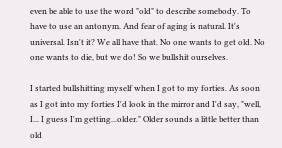even be able to use the word "old" to describe somebody. To have to use an antonym. And fear of aging is natural. It's universal. Isn't it? We all have that. No one wants to get old. No one wants to die, but we do! So we bullshit ourselves.

I started bullshitting myself when I got to my forties. As soon as I got into my forties I'd look in the mirror and I'd say, "well, I... I guess I'm getting...older." Older sounds a little better than old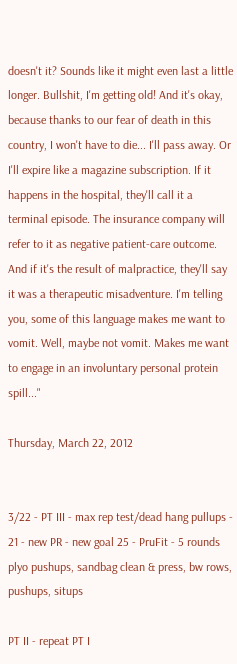doesn't it? Sounds like it might even last a little longer. Bullshit, I'm getting old! And it's okay, because thanks to our fear of death in this country, I won't have to die... I'll pass away. Or I'll expire like a magazine subscription. If it happens in the hospital, they'll call it a terminal episode. The insurance company will refer to it as negative patient-care outcome. And if it's the result of malpractice, they'll say it was a therapeutic misadventure. I'm telling you, some of this language makes me want to vomit. Well, maybe not vomit. Makes me want to engage in an involuntary personal protein spill..."

Thursday, March 22, 2012


3/22 - PT III - max rep test/dead hang pullups - 21 - new PR - new goal 25 - PruFit - 5 rounds plyo pushups, sandbag clean & press, bw rows, pushups, situps

PT II - repeat PT I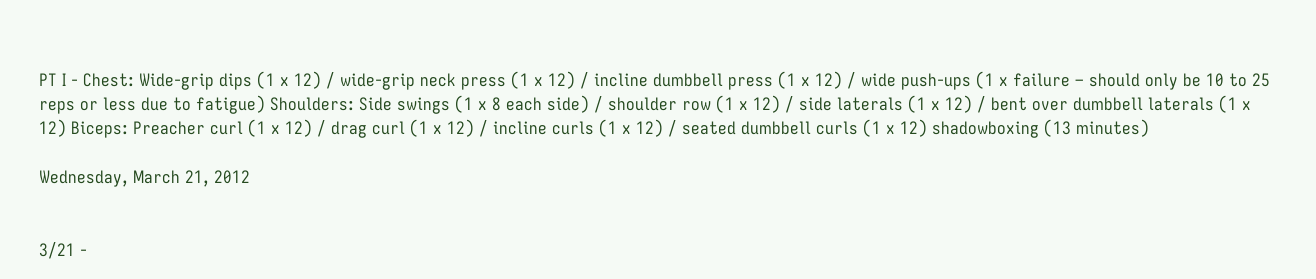PT I - Chest: Wide-grip dips (1 x 12) / wide-grip neck press (1 x 12) / incline dumbbell press (1 x 12) / wide push-ups (1 x failure – should only be 10 to 25 reps or less due to fatigue) Shoulders: Side swings (1 x 8 each side) / shoulder row (1 x 12) / side laterals (1 x 12) / bent over dumbbell laterals (1 x 12) Biceps: Preacher curl (1 x 12) / drag curl (1 x 12) / incline curls (1 x 12) / seated dumbbell curls (1 x 12) shadowboxing (13 minutes)

Wednesday, March 21, 2012


3/21 -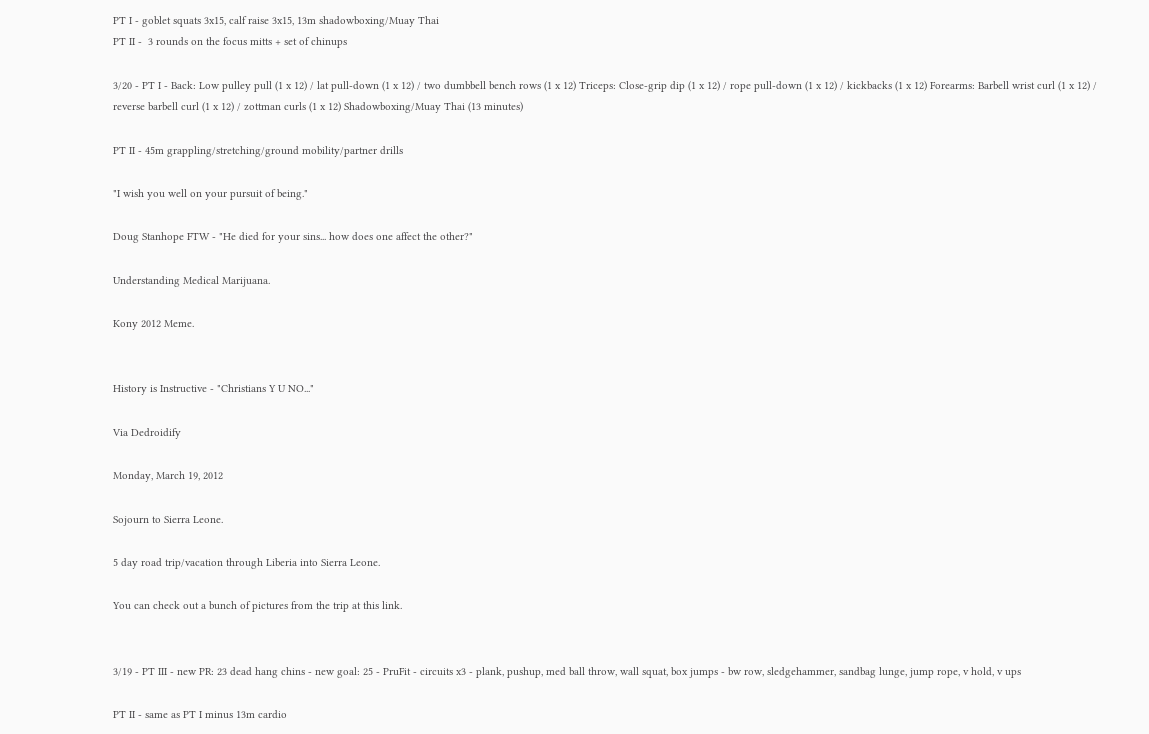PT I - goblet squats 3x15, calf raise 3x15, 13m shadowboxing/Muay Thai
PT II -  3 rounds on the focus mitts + set of chinups

3/20 - PT I - Back: Low pulley pull (1 x 12) / lat pull-down (1 x 12) / two dumbbell bench rows (1 x 12) Triceps: Close-grip dip (1 x 12) / rope pull-down (1 x 12) / kickbacks (1 x 12) Forearms: Barbell wrist curl (1 x 12) / reverse barbell curl (1 x 12) / zottman curls (1 x 12) Shadowboxing/Muay Thai (13 minutes)

PT II - 45m grappling/stretching/ground mobility/partner drills

"I wish you well on your pursuit of being."

Doug Stanhope FTW - "He died for your sins... how does one affect the other?"

Understanding Medical Marijuana.

Kony 2012 Meme.


History is Instructive - "Christians Y U NO..."

Via Dedroidify

Monday, March 19, 2012

Sojourn to Sierra Leone.

5 day road trip/vacation through Liberia into Sierra Leone.

You can check out a bunch of pictures from the trip at this link.


3/19 - PT III - new PR: 23 dead hang chins - new goal: 25 - PruFit - circuits x3 - plank, pushup, med ball throw, wall squat, box jumps - bw row, sledgehammer, sandbag lunge, jump rope, v hold, v ups

PT II - same as PT I minus 13m cardio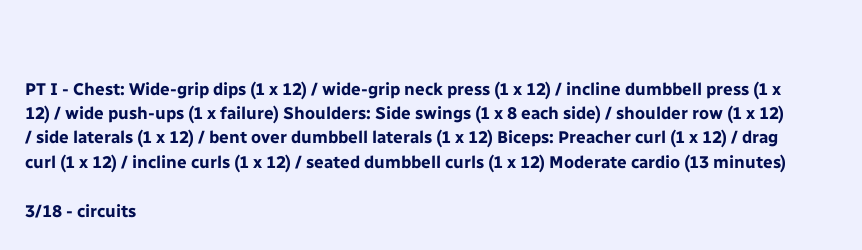PT I - Chest: Wide-grip dips (1 x 12) / wide-grip neck press (1 x 12) / incline dumbbell press (1 x 12) / wide push-ups (1 x failure) Shoulders: Side swings (1 x 8 each side) / shoulder row (1 x 12) / side laterals (1 x 12) / bent over dumbbell laterals (1 x 12) Biceps: Preacher curl (1 x 12) / drag curl (1 x 12) / incline curls (1 x 12) / seated dumbbell curls (1 x 12) Moderate cardio (13 minutes)

3/18 - circuits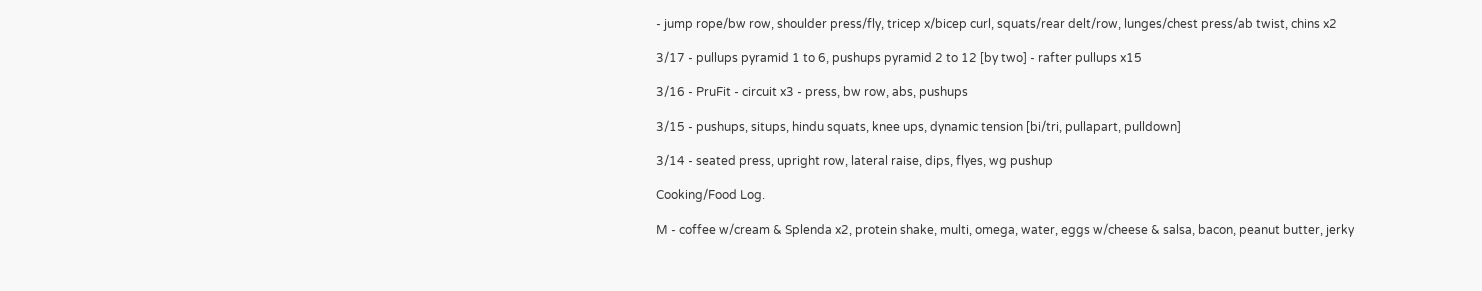- jump rope/bw row, shoulder press/fly, tricep x/bicep curl, squats/rear delt/row, lunges/chest press/ab twist, chins x2

3/17 - pullups pyramid 1 to 6, pushups pyramid 2 to 12 [by two] - rafter pullups x15

3/16 - PruFit - circuit x3 - press, bw row, abs, pushups

3/15 - pushups, situps, hindu squats, knee ups, dynamic tension [bi/tri, pullapart, pulldown]

3/14 - seated press, upright row, lateral raise, dips, flyes, wg pushup

Cooking/Food Log.

M - coffee w/cream & Splenda x2, protein shake, multi, omega, water, eggs w/cheese & salsa, bacon, peanut butter, jerky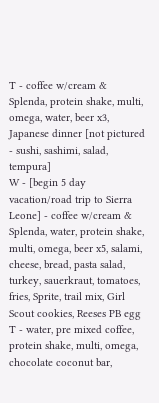T - coffee w/cream & Splenda, protein shake, multi, omega, water, beer x3, Japanese dinner [not pictured - sushi, sashimi, salad, tempura]
W - [begin 5 day vacation/road trip to Sierra Leone] - coffee w/cream & Splenda, water, protein shake, multi, omega, beer x5, salami, cheese, bread, pasta salad, turkey, sauerkraut, tomatoes, fries, Sprite, trail mix, Girl Scout cookies, Reeses PB egg
T - water, pre mixed coffee, protein shake, multi, omega, chocolate coconut bar,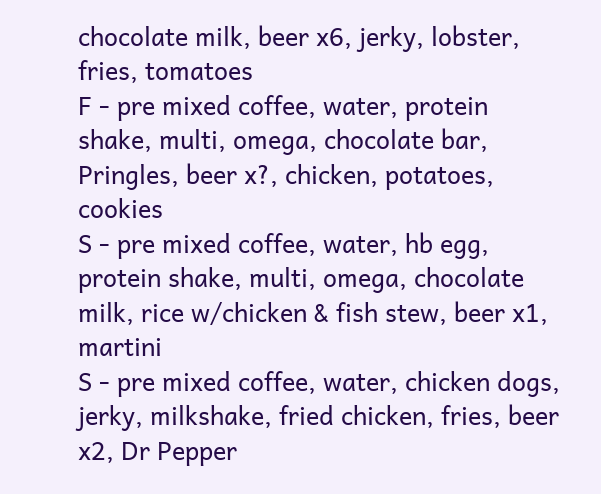chocolate milk, beer x6, jerky, lobster, fries, tomatoes
F - pre mixed coffee, water, protein shake, multi, omega, chocolate bar, Pringles, beer x?, chicken, potatoes, cookies
S - pre mixed coffee, water, hb egg, protein shake, multi, omega, chocolate milk, rice w/chicken & fish stew, beer x1, martini
S - pre mixed coffee, water, chicken dogs, jerky, milkshake, fried chicken, fries, beer x2, Dr Pepper